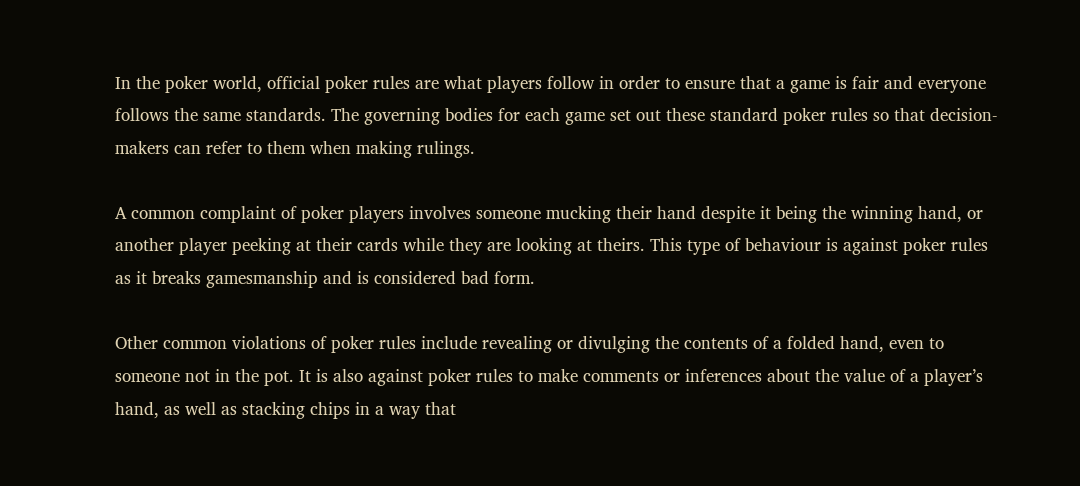In the poker world, official poker rules are what players follow in order to ensure that a game is fair and everyone follows the same standards. The governing bodies for each game set out these standard poker rules so that decision-makers can refer to them when making rulings.

A common complaint of poker players involves someone mucking their hand despite it being the winning hand, or another player peeking at their cards while they are looking at theirs. This type of behaviour is against poker rules as it breaks gamesmanship and is considered bad form.

Other common violations of poker rules include revealing or divulging the contents of a folded hand, even to someone not in the pot. It is also against poker rules to make comments or inferences about the value of a player’s hand, as well as stacking chips in a way that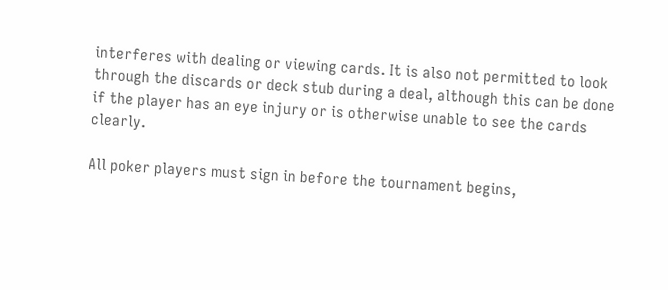interferes with dealing or viewing cards. It is also not permitted to look through the discards or deck stub during a deal, although this can be done if the player has an eye injury or is otherwise unable to see the cards clearly.

All poker players must sign in before the tournament begins,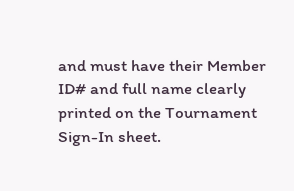and must have their Member ID# and full name clearly printed on the Tournament Sign-In sheet.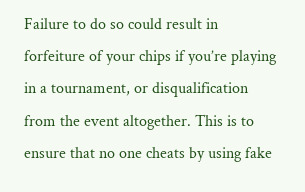Failure to do so could result in forfeiture of your chips if you’re playing in a tournament, or disqualification from the event altogether. This is to ensure that no one cheats by using fake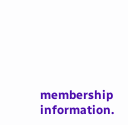membership information.